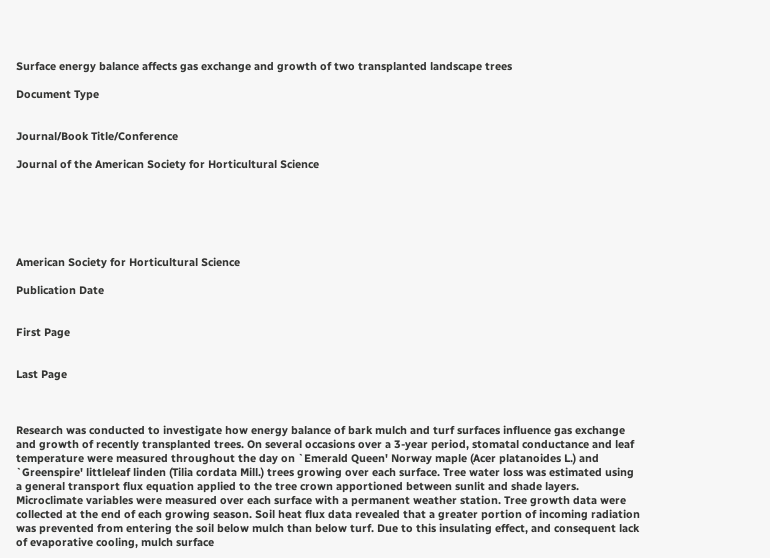Surface energy balance affects gas exchange and growth of two transplanted landscape trees

Document Type


Journal/Book Title/Conference

Journal of the American Society for Horticultural Science






American Society for Horticultural Science

Publication Date


First Page


Last Page



Research was conducted to investigate how energy balance of bark mulch and turf surfaces influence gas exchange and growth of recently transplanted trees. On several occasions over a 3-year period, stomatal conductance and leaf temperature were measured throughout the day on `Emerald Queen' Norway maple (Acer platanoides L.) and `Greenspire' littleleaf linden (Tilia cordata Mill.) trees growing over each surface. Tree water loss was estimated using a general transport flux equation applied to the tree crown apportioned between sunlit and shade layers. Microclimate variables were measured over each surface with a permanent weather station. Tree growth data were collected at the end of each growing season. Soil heat flux data revealed that a greater portion of incoming radiation was prevented from entering the soil below mulch than below turf. Due to this insulating effect, and consequent lack of evaporative cooling, mulch surface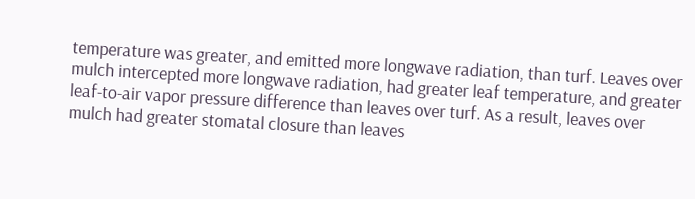temperature was greater, and emitted more longwave radiation, than turf. Leaves over mulch intercepted more longwave radiation, had greater leaf temperature, and greater leaf-to-air vapor pressure difference than leaves over turf. As a result, leaves over mulch had greater stomatal closure than leaves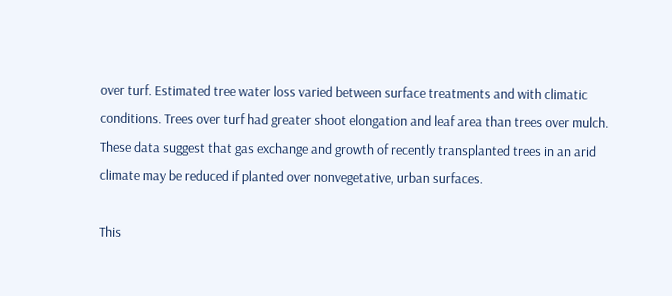over turf. Estimated tree water loss varied between surface treatments and with climatic conditions. Trees over turf had greater shoot elongation and leaf area than trees over mulch. These data suggest that gas exchange and growth of recently transplanted trees in an arid climate may be reduced if planted over nonvegetative, urban surfaces.

This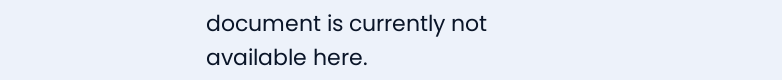document is currently not available here.